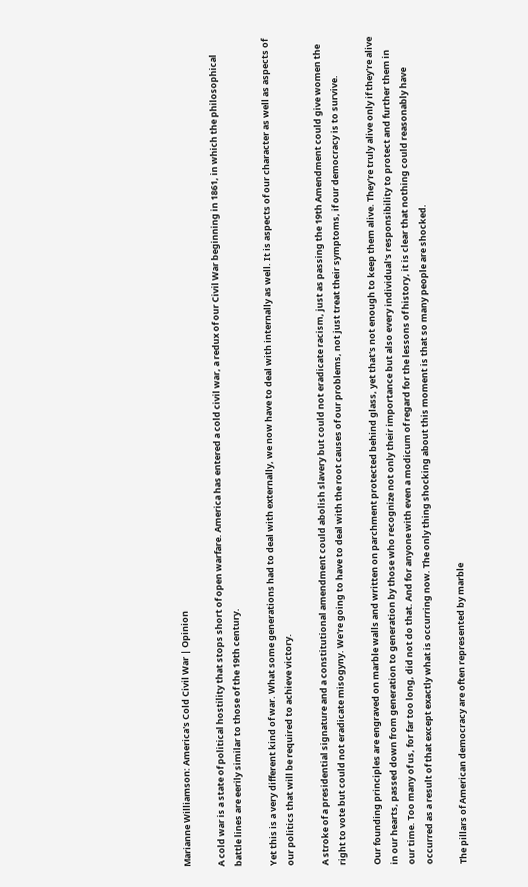Marianne Williamson: America's Cold Civil War | Opinion

A cold war is a state of political hostility that stops short of open warfare. America has entered a cold civil war, a redux of our Civil War beginning in 1861, in which the philosophical battle lines are eerily similar to those of the 19th century.

Yet this is a very different kind of war. What some generations had to deal with externally, we now have to deal with internally as well. It is aspects of our character as well as aspects of our politics that will be required to achieve victory.

A stroke of a presidential signature and a constitutional amendment could abolish slavery but could not eradicate racism, just as passing the 19th Amendment could give women the right to vote but could not eradicate misogyny. We're going to have to deal with the root causes of our problems, not just treat their symptoms, if our democracy is to survive.

Our founding principles are engraved on marble walls and written on parchment protected behind glass, yet that's not enough to keep them alive. They're truly alive only if they're alive in our hearts, passed down from generation to generation by those who recognize not only their importance but also every individual's responsibility to protect and further them in our time. Too many of us, for far too long, did not do that. And for anyone with even a modicum of regard for the lessons of history, it is clear that nothing could reasonably have occurred as a result of that except exactly what is occurring now. The only thing shocking about this moment is that so many people are shocked.

The pillars of American democracy are often represented by marble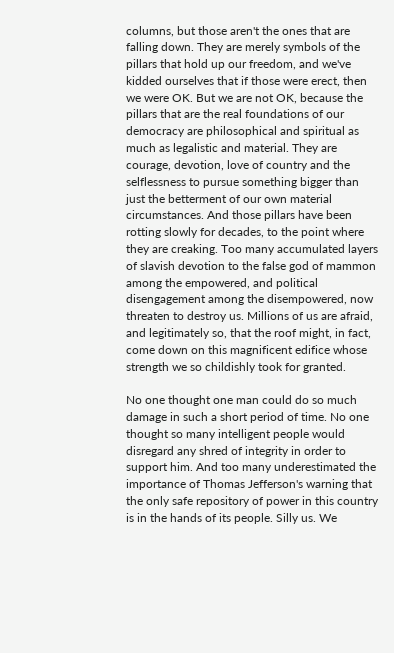columns, but those aren't the ones that are falling down. They are merely symbols of the pillars that hold up our freedom, and we've kidded ourselves that if those were erect, then we were OK. But we are not OK, because the pillars that are the real foundations of our democracy are philosophical and spiritual as much as legalistic and material. They are courage, devotion, love of country and the selflessness to pursue something bigger than just the betterment of our own material circumstances. And those pillars have been rotting slowly for decades, to the point where they are creaking. Too many accumulated layers of slavish devotion to the false god of mammon among the empowered, and political disengagement among the disempowered, now threaten to destroy us. Millions of us are afraid, and legitimately so, that the roof might, in fact, come down on this magnificent edifice whose strength we so childishly took for granted.

No one thought one man could do so much damage in such a short period of time. No one thought so many intelligent people would disregard any shred of integrity in order to support him. And too many underestimated the importance of Thomas Jefferson's warning that the only safe repository of power in this country is in the hands of its people. Silly us. We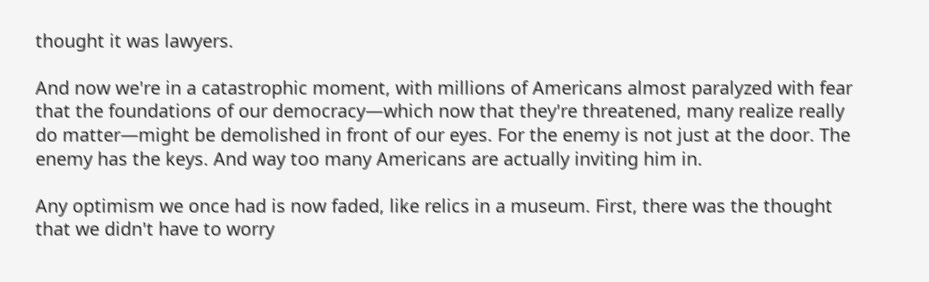thought it was lawyers.

And now we're in a catastrophic moment, with millions of Americans almost paralyzed with fear that the foundations of our democracy—which now that they're threatened, many realize really do matter—might be demolished in front of our eyes. For the enemy is not just at the door. The enemy has the keys. And way too many Americans are actually inviting him in.

Any optimism we once had is now faded, like relics in a museum. First, there was the thought that we didn't have to worry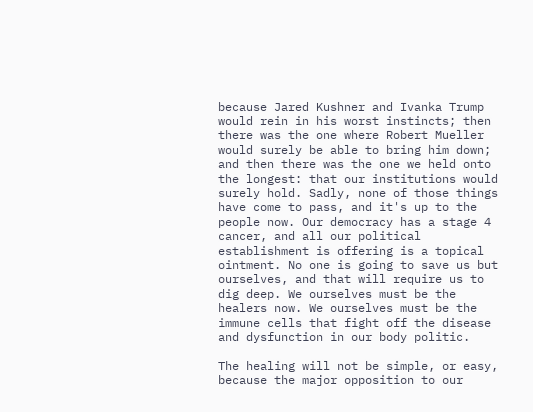because Jared Kushner and Ivanka Trump would rein in his worst instincts; then there was the one where Robert Mueller would surely be able to bring him down; and then there was the one we held onto the longest: that our institutions would surely hold. Sadly, none of those things have come to pass, and it's up to the people now. Our democracy has a stage 4 cancer, and all our political establishment is offering is a topical ointment. No one is going to save us but ourselves, and that will require us to dig deep. We ourselves must be the healers now. We ourselves must be the immune cells that fight off the disease and dysfunction in our body politic.

The healing will not be simple, or easy, because the major opposition to our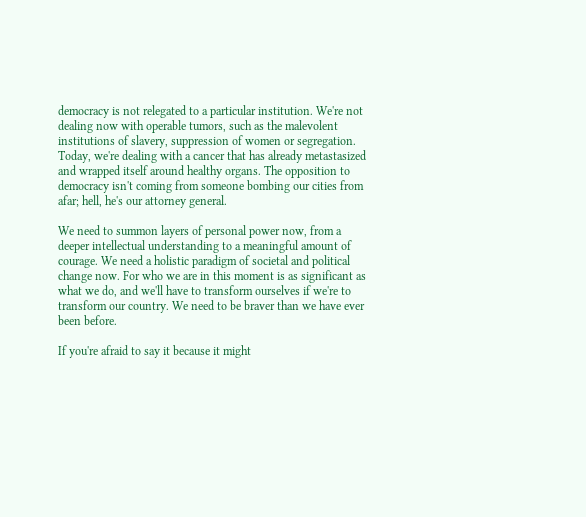democracy is not relegated to a particular institution. We're not dealing now with operable tumors, such as the malevolent institutions of slavery, suppression of women or segregation. Today, we're dealing with a cancer that has already metastasized and wrapped itself around healthy organs. The opposition to democracy isn't coming from someone bombing our cities from afar; hell, he's our attorney general.

We need to summon layers of personal power now, from a deeper intellectual understanding to a meaningful amount of courage. We need a holistic paradigm of societal and political change now. For who we are in this moment is as significant as what we do, and we'll have to transform ourselves if we're to transform our country. We need to be braver than we have ever been before.

If you're afraid to say it because it might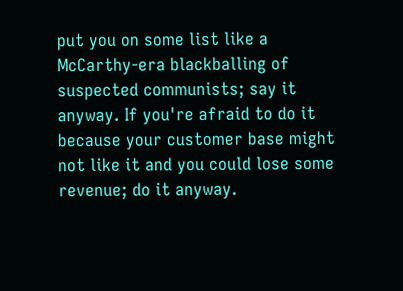put you on some list like a McCarthy-era blackballing of suspected communists; say it anyway. If you're afraid to do it because your customer base might not like it and you could lose some revenue; do it anyway.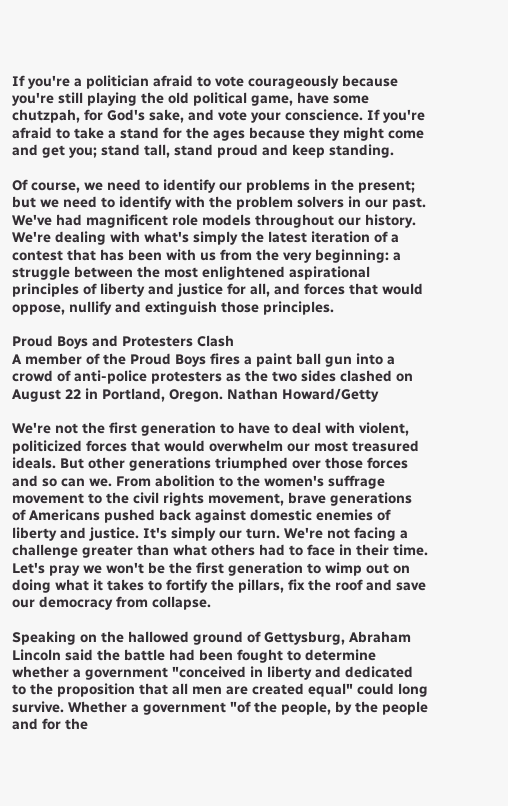If you're a politician afraid to vote courageously because you're still playing the old political game, have some chutzpah, for God's sake, and vote your conscience. If you're afraid to take a stand for the ages because they might come and get you; stand tall, stand proud and keep standing.

Of course, we need to identify our problems in the present; but we need to identify with the problem solvers in our past. We've had magnificent role models throughout our history. We're dealing with what's simply the latest iteration of a contest that has been with us from the very beginning: a struggle between the most enlightened aspirational principles of liberty and justice for all, and forces that would oppose, nullify and extinguish those principles.

Proud Boys and Protesters Clash
A member of the Proud Boys fires a paint ball gun into a crowd of anti-police protesters as the two sides clashed on August 22 in Portland, Oregon. Nathan Howard/Getty

We're not the first generation to have to deal with violent, politicized forces that would overwhelm our most treasured ideals. But other generations triumphed over those forces and so can we. From abolition to the women's suffrage movement to the civil rights movement, brave generations of Americans pushed back against domestic enemies of liberty and justice. It's simply our turn. We're not facing a challenge greater than what others had to face in their time. Let's pray we won't be the first generation to wimp out on doing what it takes to fortify the pillars, fix the roof and save our democracy from collapse.

Speaking on the hallowed ground of Gettysburg, Abraham Lincoln said the battle had been fought to determine whether a government "conceived in liberty and dedicated to the proposition that all men are created equal" could long survive. Whether a government "of the people, by the people and for the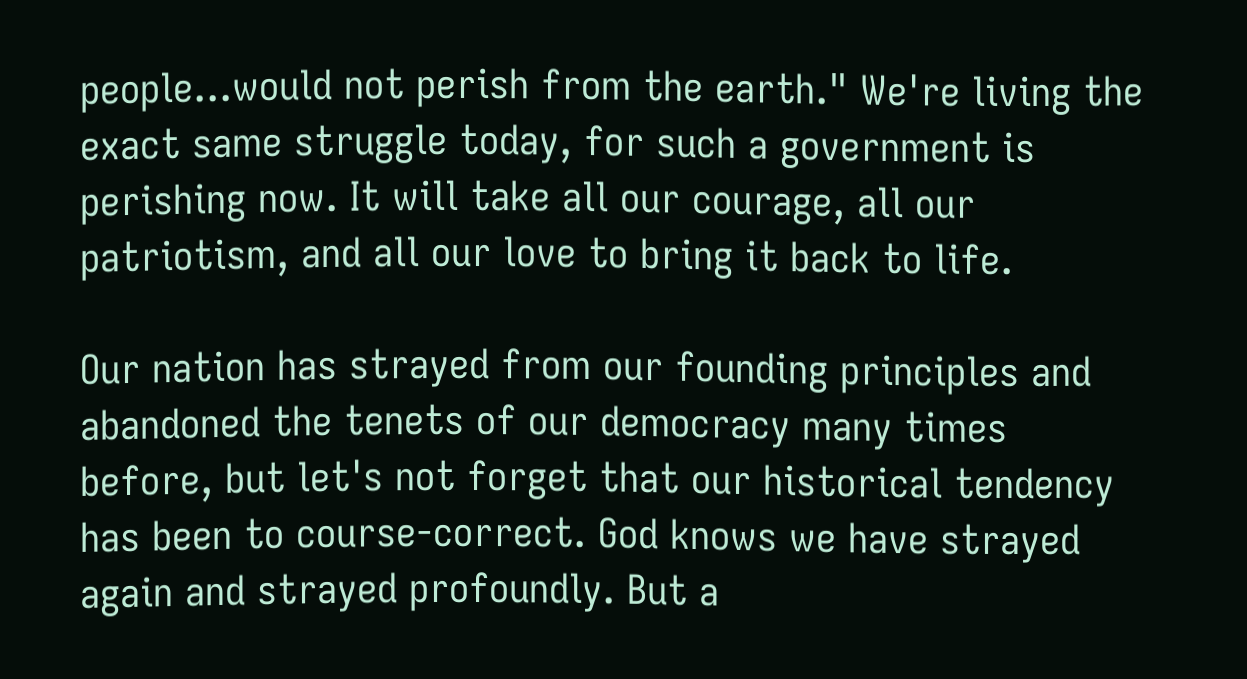people...would not perish from the earth." We're living the exact same struggle today, for such a government is perishing now. It will take all our courage, all our patriotism, and all our love to bring it back to life.

Our nation has strayed from our founding principles and abandoned the tenets of our democracy many times before, but let's not forget that our historical tendency has been to course-correct. God knows we have strayed again and strayed profoundly. But a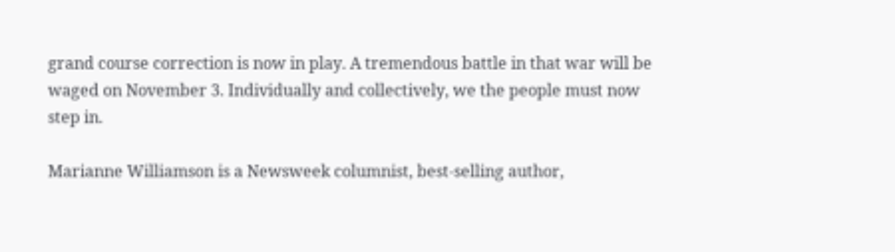grand course correction is now in play. A tremendous battle in that war will be waged on November 3. Individually and collectively, we the people must now step in.

Marianne Williamson is a Newsweek columnist, best-selling author,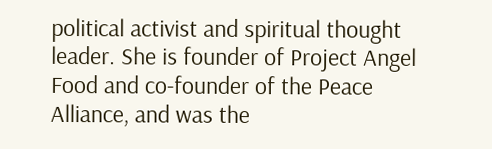political activist and spiritual thought leader. She is founder of Project Angel Food and co-founder of the Peace Alliance, and was the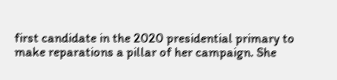first candidate in the 2020 presidential primary to make reparations a pillar of her campaign. She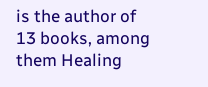is the author of 13 books, among them Healing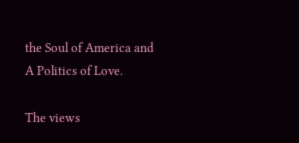the Soul of America and A Politics of Love.

The views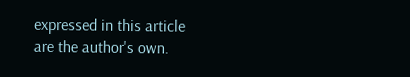expressed in this article are the author's own.